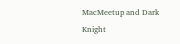MacMeetup and Dark Knight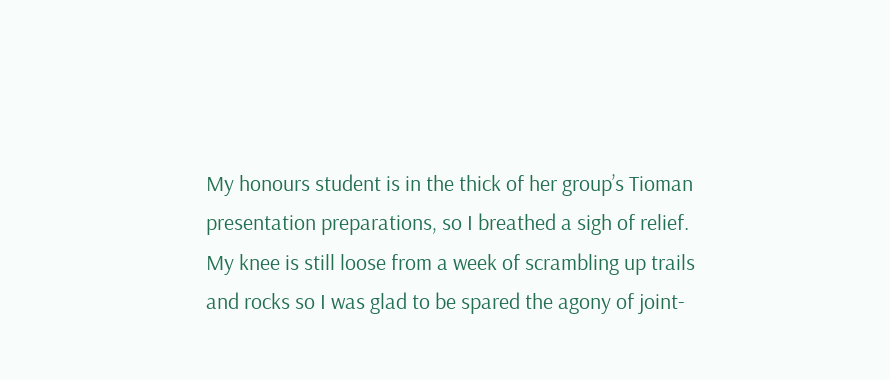My honours student is in the thick of her group’s Tioman presentation preparations, so I breathed a sigh of relief. My knee is still loose from a week of scrambling up trails and rocks so I was glad to be spared the agony of joint-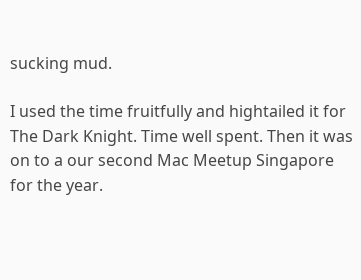sucking mud.

I used the time fruitfully and hightailed it for The Dark Knight. Time well spent. Then it was on to a our second Mac Meetup Singapore for the year.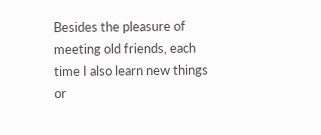Besides the pleasure of meeting old friends, each time I also learn new things or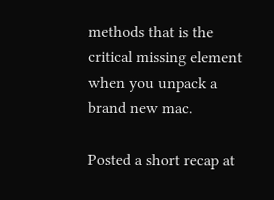methods that is the critical missing element when you unpack a brand new mac.

Posted a short recap at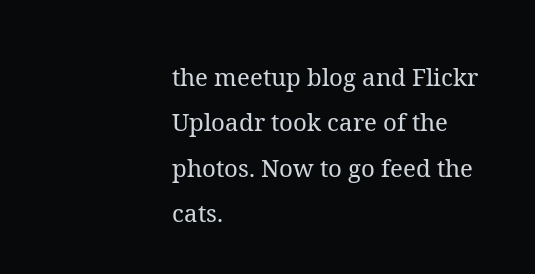the meetup blog and Flickr Uploadr took care of the photos. Now to go feed the cats.